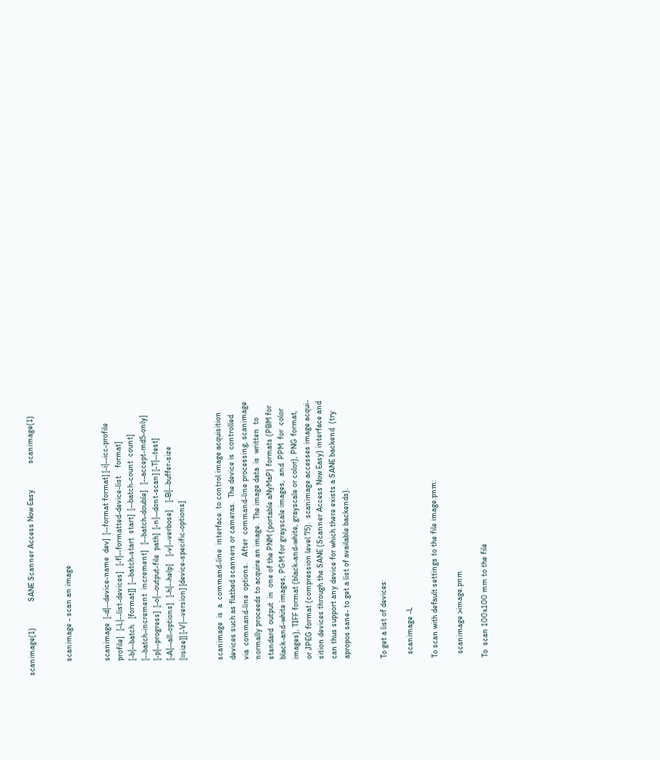scanimage(1)             SANE Scanner Access Now Easy             scanimage(1)


       scanimage - scan an image


       scanimage  [-d|--device-name  dev]  [--format format] [-i|--icc-profile
       profile]   [-L|--list-devices]   [-f|--formatted-device-list    format]
       [-b|--batch   [format]]  [--batch-start  start]  [--batch-count  count]
       [--batch-increment  increment]   [--batch-double]   [--accept-md5-only]
       [-p|--progress]  [-o|--output-file  path]  [-n|--dont-scan] [-T|--test]
       [-A|--all-options]   [-h|--help]    [-v|--verbose]    [-B|--buffer-size
       [=size]] [-V|--version] [device-specific-options]


       scanimage  is  a  command-line  interface  to control image acquisition
       devices such as flatbed scanners or cameras.  The device is  controlled
       via  command-line  options.   After  command-line processing, scanimage
       normally proceeds to acquire an image.  The image data  is  written  to
       standard  output  in  one of the PNM (portable aNyMaP) formats (PBM for
       black-and-white images, PGM for grayscale images,  and  PPM  for  color
       images), TIFF format (black-and-white, grayscale or color), PNG format,
       or JPEG format (compression level 75).  scanimage accesses image acqui-
       sition devices through the SANE (Scanner Access Now Easy) interface and
       can thus support any device for which there exists a SANE backend  (try
       apropos sane- to get a list of available backends).


       To get a list of devices:

         scanimage -L

       To scan with default settings to the file image.pnm:

         scanimage >image.pnm

       To  scan 100x100 mm to the file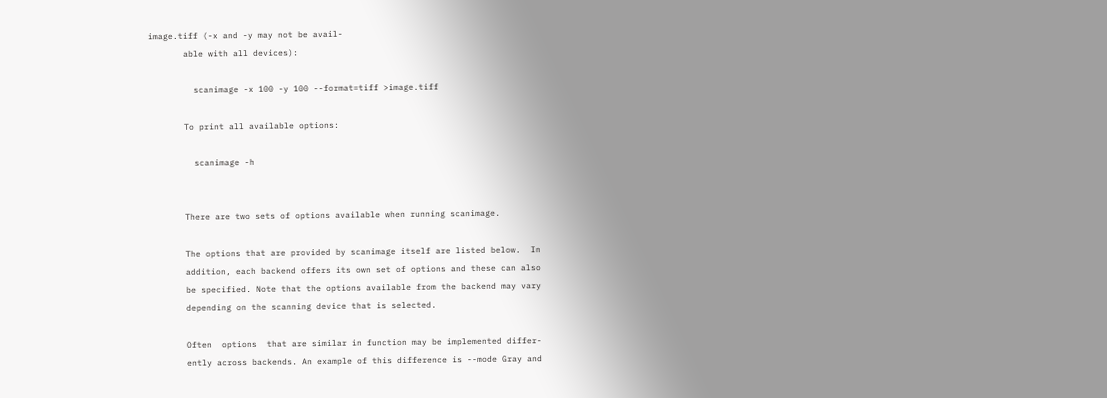image.tiff (-x and -y may not be avail-
       able with all devices):

         scanimage -x 100 -y 100 --format=tiff >image.tiff

       To print all available options:

         scanimage -h


       There are two sets of options available when running scanimage.

       The options that are provided by scanimage itself are listed below.  In
       addition, each backend offers its own set of options and these can also
       be specified. Note that the options available from the backend may vary
       depending on the scanning device that is selected.

       Often  options  that are similar in function may be implemented differ-
       ently across backends. An example of this difference is --mode Gray and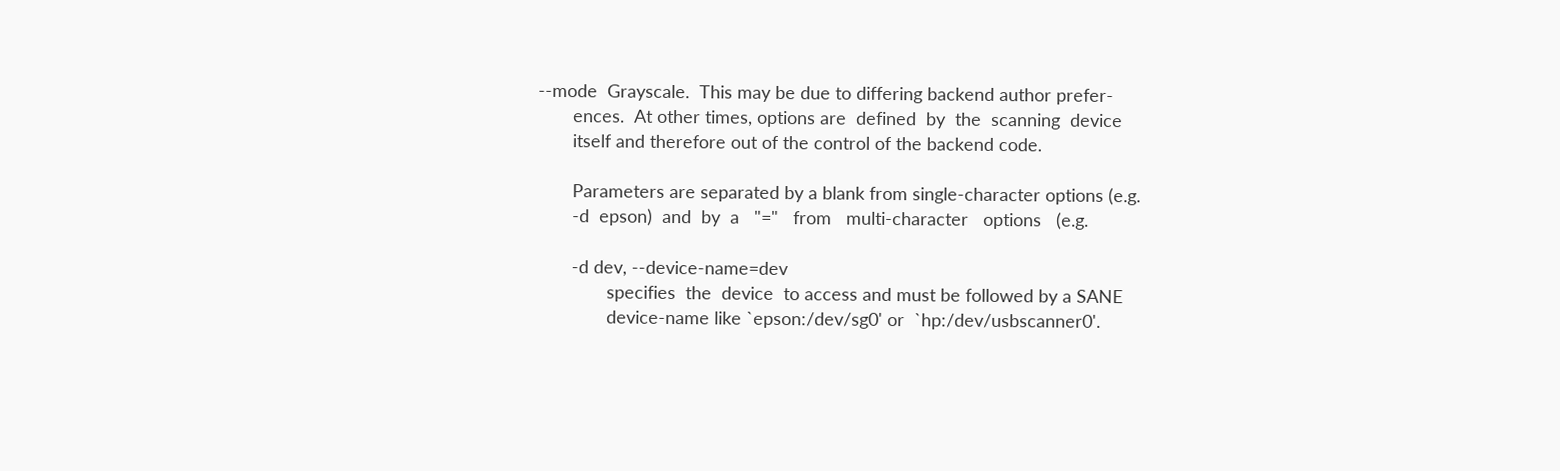--mode  Grayscale.  This may be due to differing backend author prefer-
       ences.  At other times, options are  defined  by  the  scanning  device
       itself and therefore out of the control of the backend code.

       Parameters are separated by a blank from single-character options (e.g.
       -d  epson)  and  by  a   "="   from   multi-character   options   (e.g.

       -d dev, --device-name=dev
              specifies  the  device  to access and must be followed by a SANE
              device-name like `epson:/dev/sg0' or  `hp:/dev/usbscanner0'.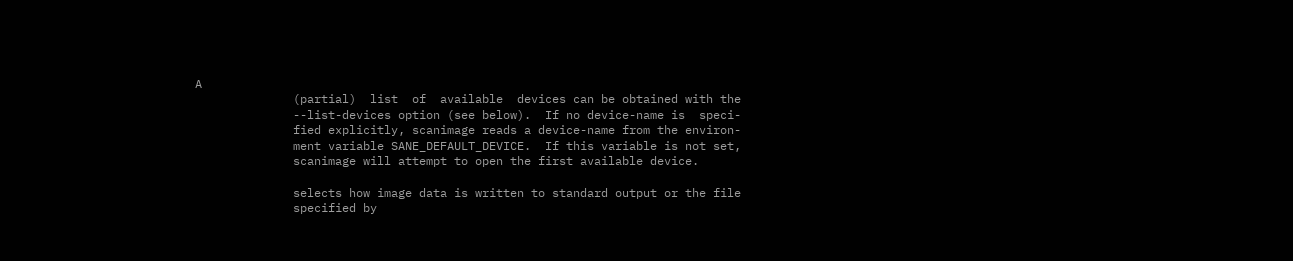A
              (partial)  list  of  available  devices can be obtained with the
              --list-devices option (see below).  If no device-name is  speci-
              fied explicitly, scanimage reads a device-name from the environ-
              ment variable SANE_DEFAULT_DEVICE.  If this variable is not set,
              scanimage will attempt to open the first available device.

              selects how image data is written to standard output or the file
              specified by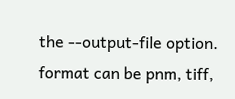the --output-file option.  format can be pnm, tiff,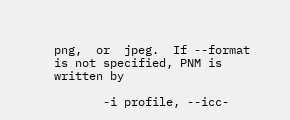png,  or  jpeg.  If --format is not specified, PNM is written by

       -i profile, --icc-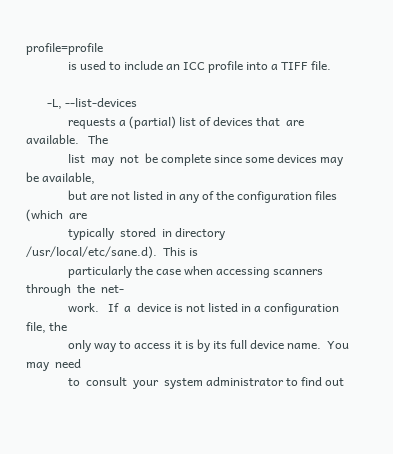profile=profile
              is used to include an ICC profile into a TIFF file.

       -L, --list-devices
              requests a (partial) list of devices that  are  available.   The
              list  may  not  be complete since some devices may be available,
              but are not listed in any of the configuration files (which  are
              typically  stored  in directory /usr/local/etc/sane.d).  This is
              particularly the case when accessing scanners through  the  net-
              work.   If  a  device is not listed in a configuration file, the
              only way to access it is by its full device name.  You may  need
              to  consult  your  system administrator to find out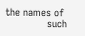the names of
              such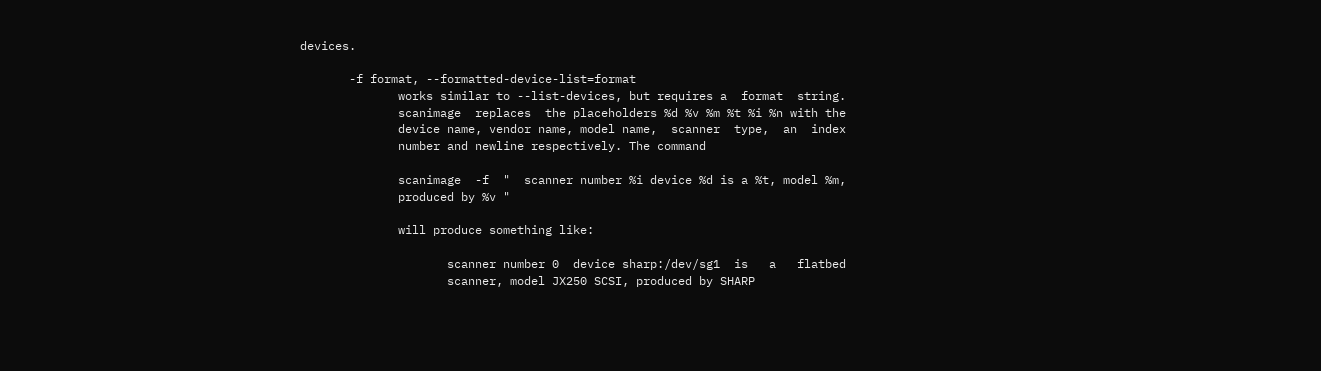devices.

       -f format, --formatted-device-list=format
              works similar to --list-devices, but requires a  format  string.
              scanimage  replaces  the placeholders %d %v %m %t %i %n with the
              device name, vendor name, model name,  scanner  type,  an  index
              number and newline respectively. The command

              scanimage  -f  "  scanner number %i device %d is a %t, model %m,
              produced by %v "

              will produce something like:

                     scanner number 0  device sharp:/dev/sg1  is   a   flatbed
                     scanner, model JX250 SCSI, produced by SHARP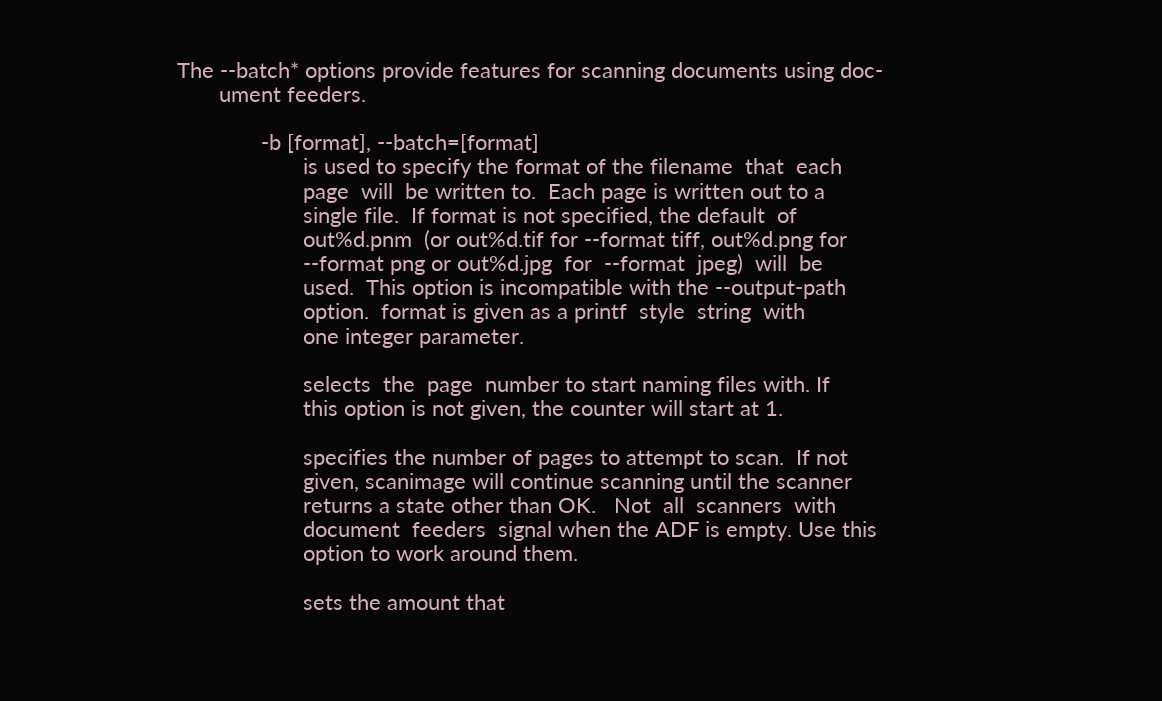The --batch* options provide features for scanning documents using doc-
       ument feeders.

              -b [format], --batch=[format]
                     is used to specify the format of the filename  that  each
                     page  will  be written to.  Each page is written out to a
                     single file.  If format is not specified, the default  of
                     out%d.pnm  (or out%d.tif for --format tiff, out%d.png for
                     --format png or out%d.jpg  for  --format  jpeg)  will  be
                     used.  This option is incompatible with the --output-path
                     option.  format is given as a printf  style  string  with
                     one integer parameter.

                     selects  the  page  number to start naming files with. If
                     this option is not given, the counter will start at 1.

                     specifies the number of pages to attempt to scan.  If not
                     given, scanimage will continue scanning until the scanner
                     returns a state other than OK.   Not  all  scanners  with
                     document  feeders  signal when the ADF is empty. Use this
                     option to work around them.

                     sets the amount that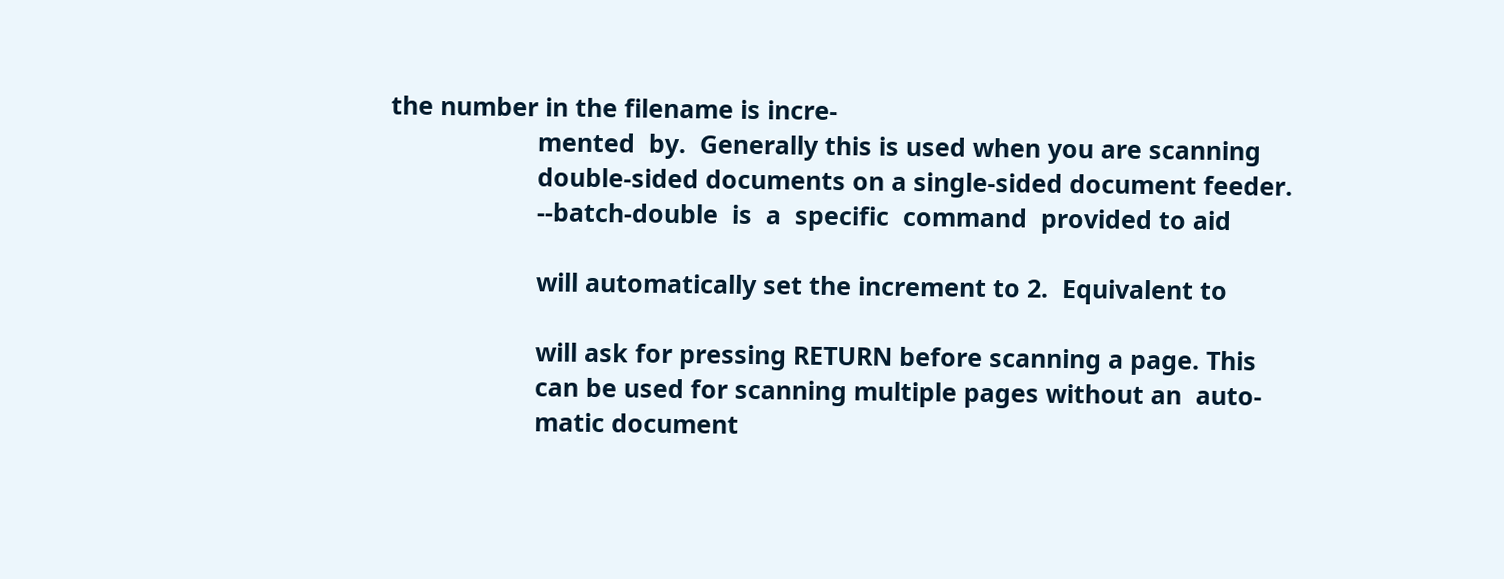the number in the filename is incre-
                     mented  by.  Generally this is used when you are scanning
                     double-sided documents on a single-sided document feeder.
                     --batch-double  is  a  specific  command  provided to aid

                     will automatically set the increment to 2.  Equivalent to

                     will ask for pressing RETURN before scanning a page. This
                     can be used for scanning multiple pages without an  auto-
                     matic document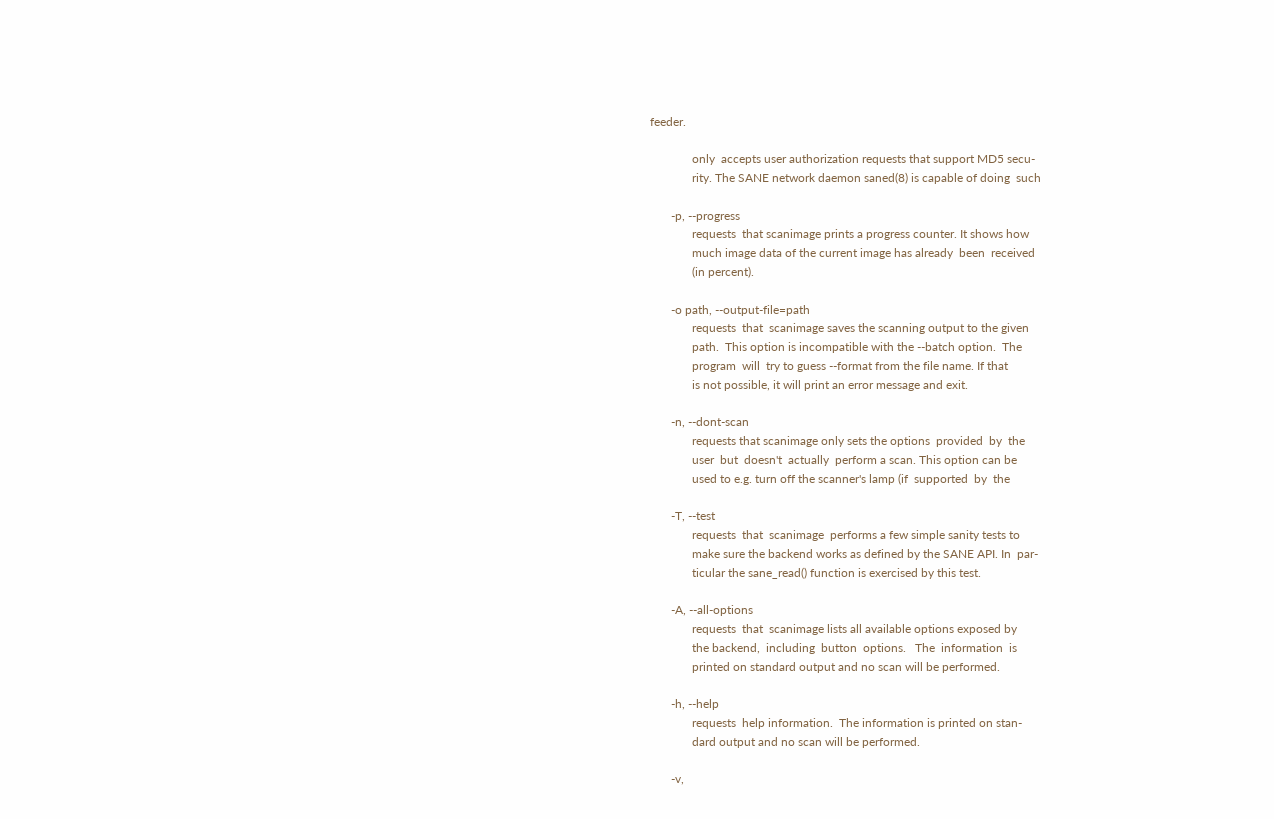feeder.

              only  accepts user authorization requests that support MD5 secu-
              rity. The SANE network daemon saned(8) is capable of doing  such

       -p, --progress
              requests  that scanimage prints a progress counter. It shows how
              much image data of the current image has already  been  received
              (in percent).

       -o path, --output-file=path
              requests  that  scanimage saves the scanning output to the given
              path.  This option is incompatible with the --batch option.  The
              program  will  try to guess --format from the file name. If that
              is not possible, it will print an error message and exit.

       -n, --dont-scan
              requests that scanimage only sets the options  provided  by  the
              user  but  doesn't  actually  perform a scan. This option can be
              used to e.g. turn off the scanner's lamp (if  supported  by  the

       -T, --test
              requests  that  scanimage  performs a few simple sanity tests to
              make sure the backend works as defined by the SANE API. In  par-
              ticular the sane_read() function is exercised by this test.

       -A, --all-options
              requests  that  scanimage lists all available options exposed by
              the backend,  including  button  options.   The  information  is
              printed on standard output and no scan will be performed.

       -h, --help
              requests  help information.  The information is printed on stan-
              dard output and no scan will be performed.

       -v,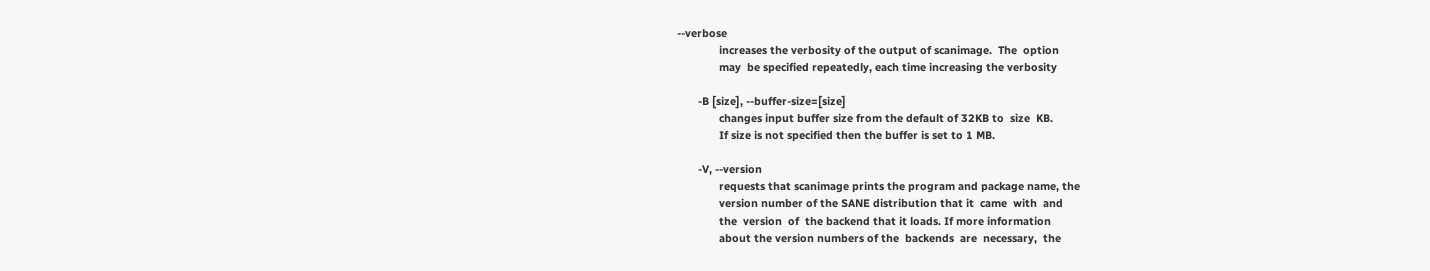--verbose
              increases the verbosity of the output of scanimage.  The  option
              may  be specified repeatedly, each time increasing the verbosity

       -B [size], --buffer-size=[size]
              changes input buffer size from the default of 32KB to  size  KB.
              If size is not specified then the buffer is set to 1 MB.

       -V, --version
              requests that scanimage prints the program and package name, the
              version number of the SANE distribution that it  came  with  and
              the  version  of  the backend that it loads. If more information
              about the version numbers of the  backends  are  necessary,  the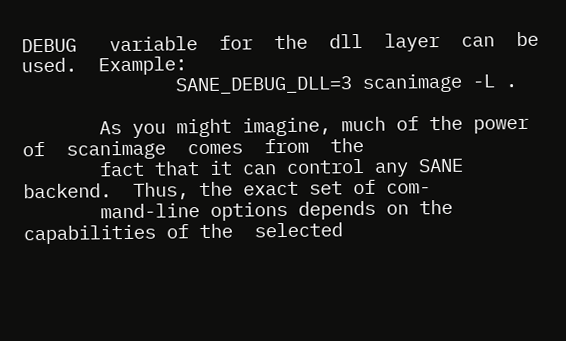DEBUG   variable  for  the  dll  layer  can  be  used.  Example:
              SANE_DEBUG_DLL=3 scanimage -L .

       As you might imagine, much of the power of  scanimage  comes  from  the
       fact that it can control any SANE backend.  Thus, the exact set of com-
       mand-line options depends on the capabilities of the  selected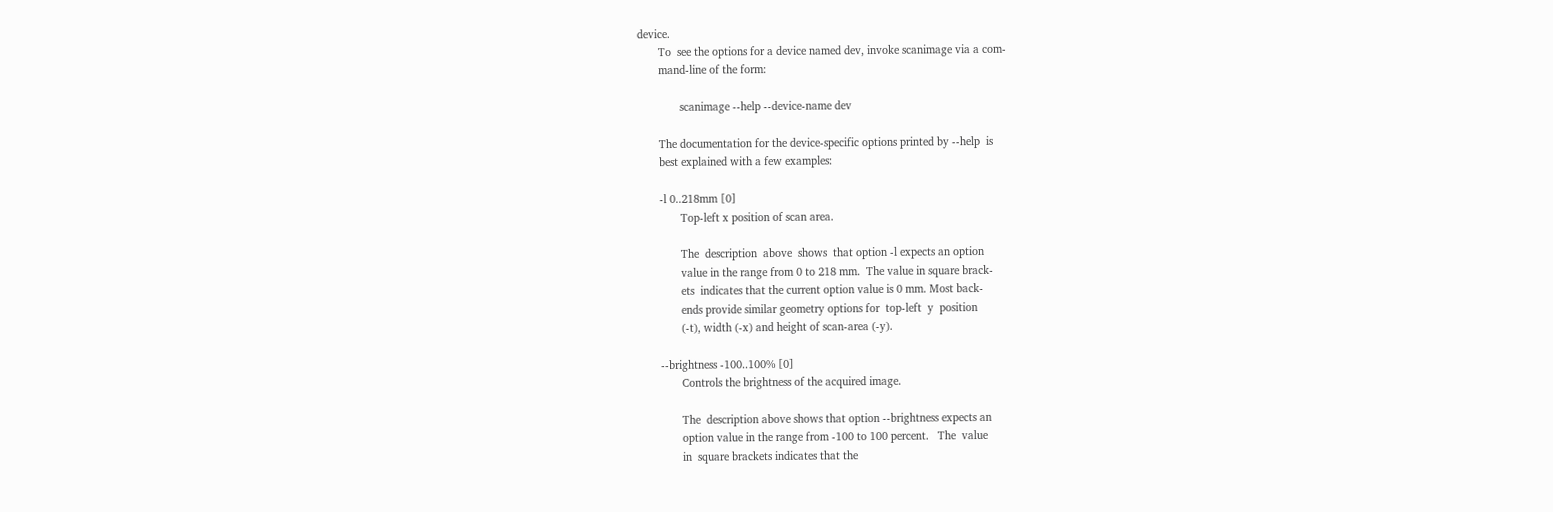device.
       To  see the options for a device named dev, invoke scanimage via a com-
       mand-line of the form:

              scanimage --help --device-name dev

       The documentation for the device-specific options printed by --help  is
       best explained with a few examples:

       -l 0..218mm [0]
              Top-left x position of scan area.

              The  description  above  shows  that option -l expects an option
              value in the range from 0 to 218 mm.  The value in square brack-
              ets  indicates that the current option value is 0 mm. Most back-
              ends provide similar geometry options for  top-left  y  position
              (-t), width (-x) and height of scan-area (-y).

       --brightness -100..100% [0]
              Controls the brightness of the acquired image.

              The  description above shows that option --brightness expects an
              option value in the range from -100 to 100 percent.   The  value
              in  square brackets indicates that the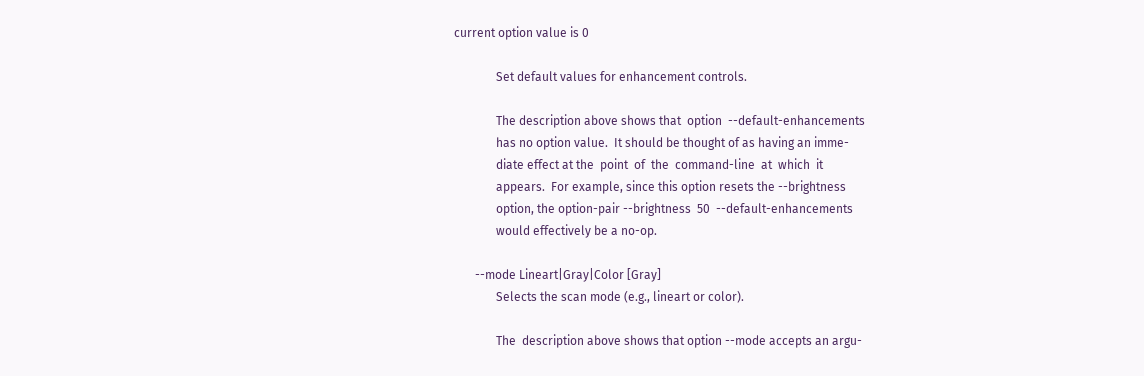current option value is 0

              Set default values for enhancement controls.

              The description above shows that  option  --default-enhancements
              has no option value.  It should be thought of as having an imme-
              diate effect at the  point  of  the  command-line  at  which  it
              appears.  For example, since this option resets the --brightness
              option, the option-pair --brightness  50  --default-enhancements
              would effectively be a no-op.

       --mode Lineart|Gray|Color [Gray]
              Selects the scan mode (e.g., lineart or color).

              The  description above shows that option --mode accepts an argu-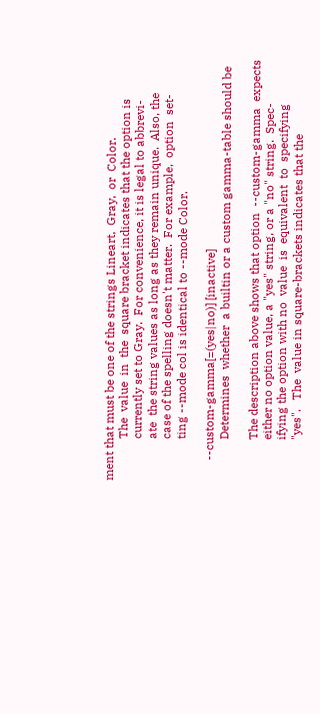ment that must be one of the strings Lineart,  Gray,  or  Color.
              The  value  in  the  square bracket indicates that the option is
              currently set to Gray.  For convenience, it is legal to abbrevi-
              ate  the string values as long as they remain unique.  Also, the
              case of the spelling doesn't matter.  For example,  option  set-
              ting --mode col is identical to --mode Color.

       --custom-gamma[=(yes|no)] [inactive]
              Determines  whether  a builtin or a custom gamma-table should be

              The description above shows that option  --custom-gamma  expects
              either no option value, a "yes" string, or a "no" string.  Spec-
              ifying the option with no  value  is  equivalent  to  specifying
              "yes".   The  value in square-brackets indicates that the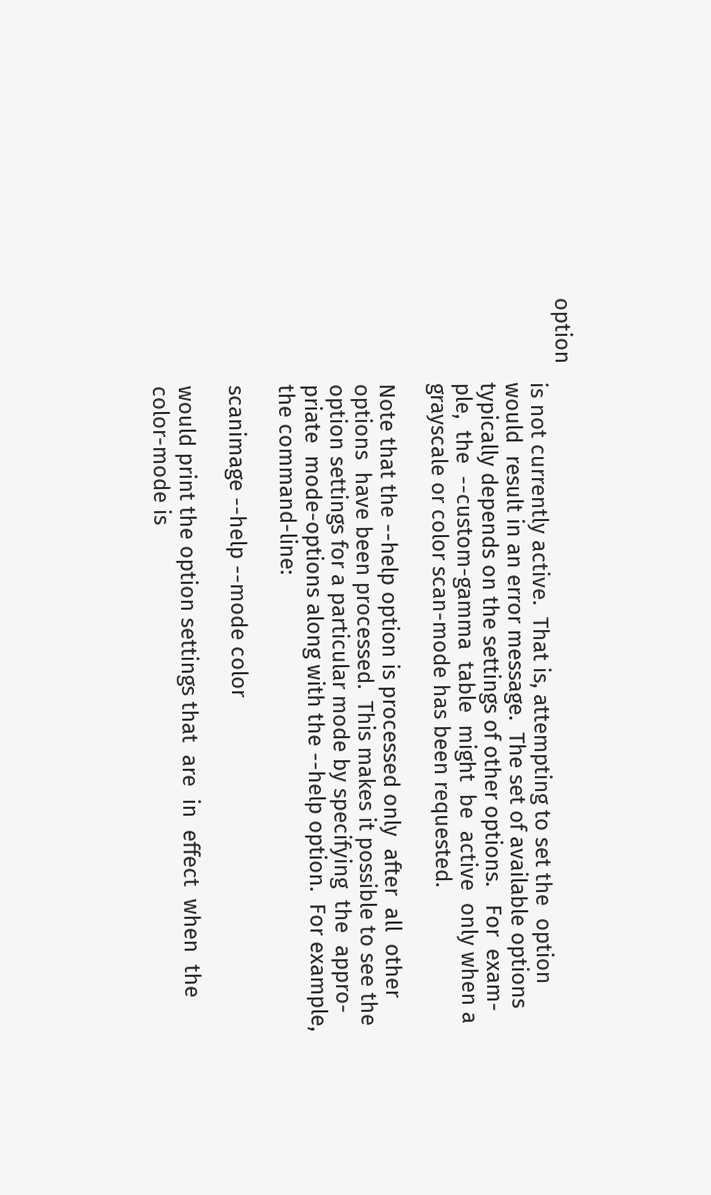option
              is not currently active.  That is, attempting to set the  option
              would  result in an error message.  The set of available options
              typically depends on the settings of other options.   For  exam-
              ple,  the  --custom-gamma  table  might  be  active  only when a
              grayscale or color scan-mode has been requested.

              Note that the --help option is processed only  after  all  other
              options  have been processed.  This makes it possible to see the
              option settings for a particular mode by specifying  the  appro-
              priate  mode-options along with the --help option.  For example,
              the command-line:

              scanimage --help --mode color

              would print the option settings that  are  in  effect  when  the
              color-mode is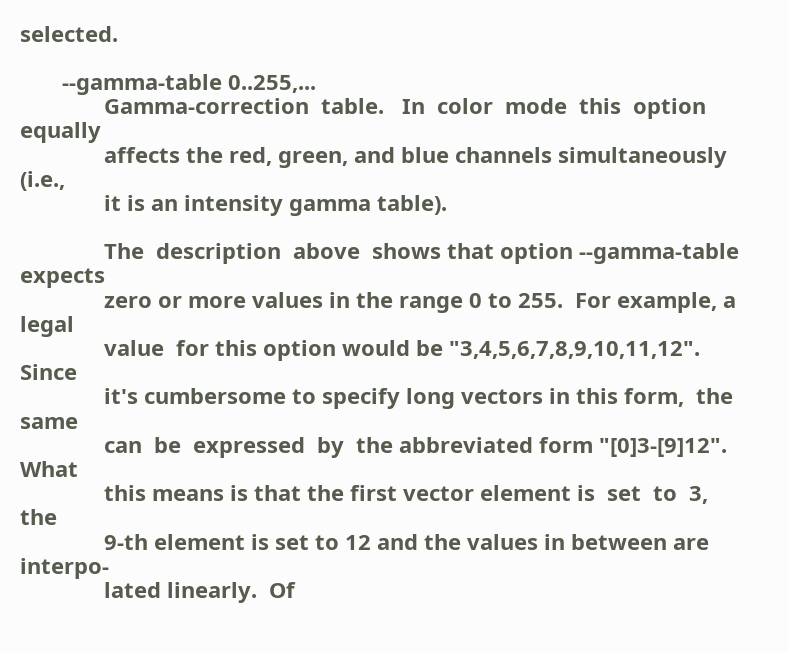selected.

       --gamma-table 0..255,...
              Gamma-correction  table.   In  color  mode  this  option equally
              affects the red, green, and blue channels simultaneously  (i.e.,
              it is an intensity gamma table).

              The  description  above  shows that option --gamma-table expects
              zero or more values in the range 0 to 255.  For example, a legal
              value  for this option would be "3,4,5,6,7,8,9,10,11,12".  Since
              it's cumbersome to specify long vectors in this form,  the  same
              can  be  expressed  by  the abbreviated form "[0]3-[9]12".  What
              this means is that the first vector element is  set  to  3,  the
              9-th element is set to 12 and the values in between are interpo-
              lated linearly.  Of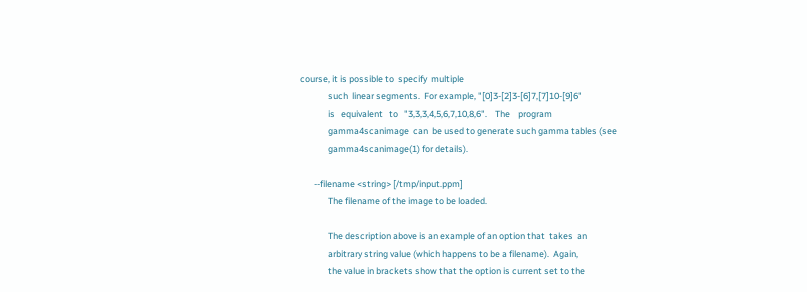course, it is possible to  specify  multiple
              such  linear segments.  For example, "[0]3-[2]3-[6]7,[7]10-[9]6"
              is   equivalent   to   "3,3,3,4,5,6,7,10,8,6".    The    program
              gamma4scanimage  can  be used to generate such gamma tables (see
              gamma4scanimage(1) for details).

       --filename <string> [/tmp/input.ppm]
              The filename of the image to be loaded.

              The description above is an example of an option that  takes  an
              arbitrary string value (which happens to be a filename).  Again,
              the value in brackets show that the option is current set to the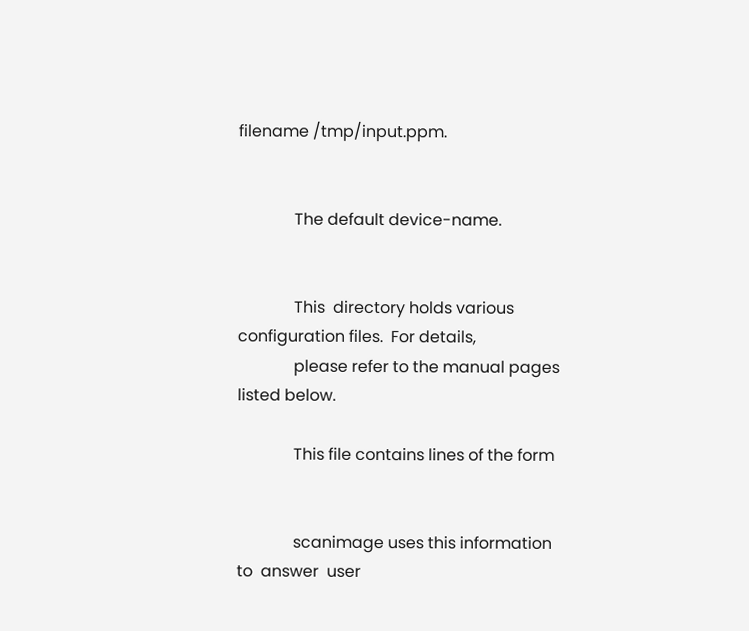filename /tmp/input.ppm.


              The default device-name.


              This  directory holds various configuration files.  For details,
              please refer to the manual pages listed below.

              This file contains lines of the form


              scanimage uses this information  to  answer  user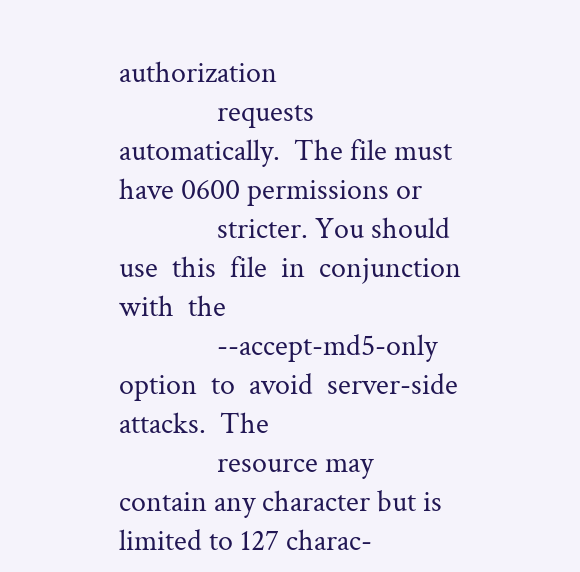authorization
              requests  automatically.  The file must have 0600 permissions or
              stricter. You should use  this  file  in  conjunction  with  the
              --accept-md5-only  option  to  avoid  server-side  attacks.  The
              resource may contain any character but is limited to 127 charac-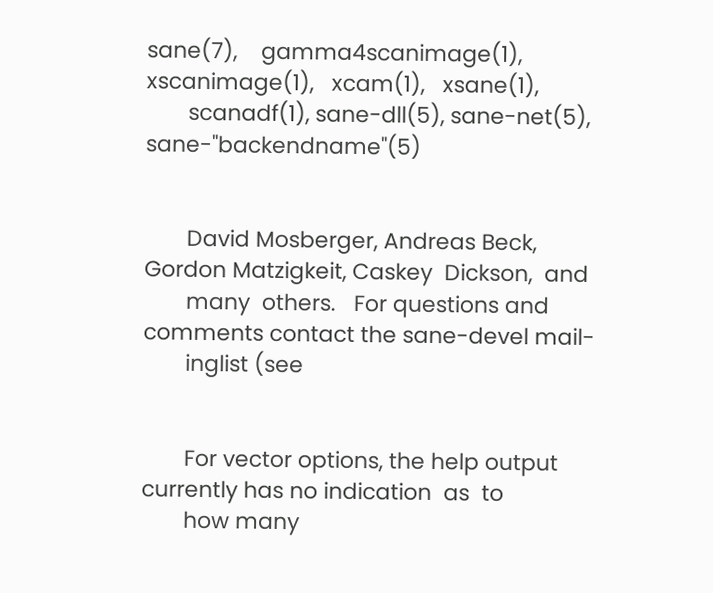sane(7),    gamma4scanimage(1),   xscanimage(1),   xcam(1),   xsane(1),
       scanadf(1), sane-dll(5), sane-net(5), sane-"backendname"(5)


       David Mosberger, Andreas Beck, Gordon Matzigkeit, Caskey  Dickson,  and
       many  others.   For questions and comments contact the sane-devel mail-
       inglist (see


       For vector options, the help output currently has no indication  as  to
       how many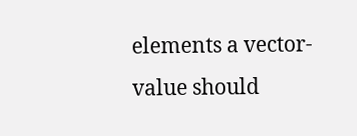elements a vector-value should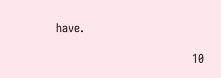have.

                                  10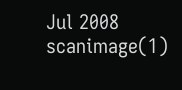Jul 2008                     scanimage(1)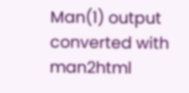Man(1) output converted with man2html